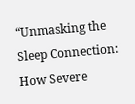“Unmasking the Sleep Connection: How Severe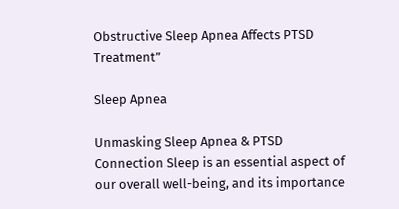Obstructive Sleep Apnea Affects PTSD Treatment”

Sleep Apnea

Unmasking Sleep Apnea & PTSD Connection Sleep is an essential aspect of our overall well-being, and its importance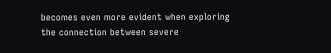becomes even more evident when exploring the connection between severe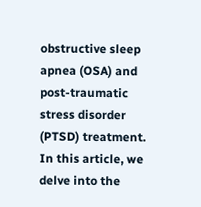obstructive sleep apnea (OSA) and post-traumatic stress disorder (PTSD) treatment. In this article, we delve into the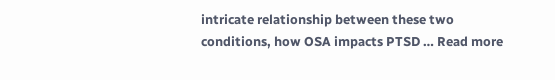intricate relationship between these two conditions, how OSA impacts PTSD … Read more